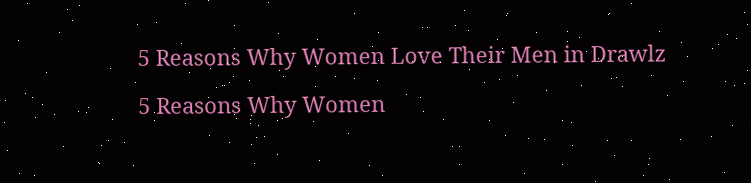5 Reasons Why Women Love Their Men in Drawlz

5 Reasons Why Women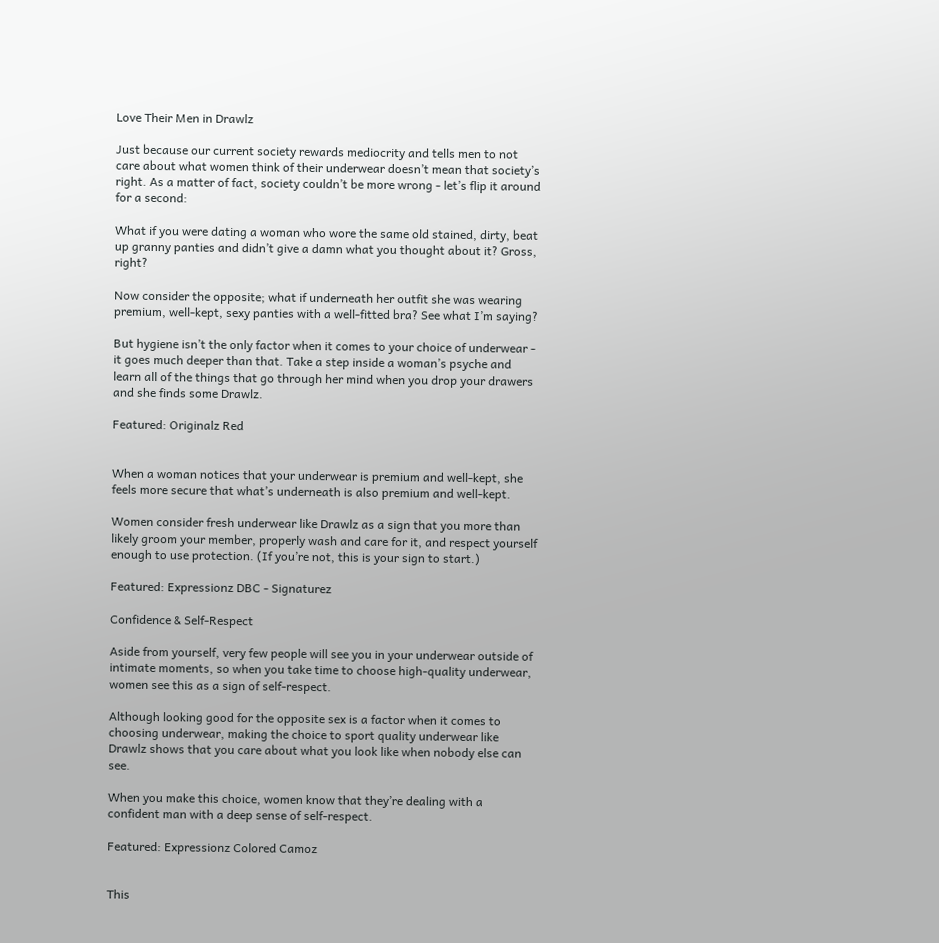Love Their Men in Drawlz

Just because our current society rewards mediocrity and tells men to not care about what women think of their underwear doesn’t mean that society’s right. As a matter of fact, society couldn’t be more wrong - let’s flip it around for a second:

What if you were dating a woman who wore the same old stained, dirty, beat up granny panties and didn’t give a damn what you thought about it? Gross, right?

Now consider the opposite; what if underneath her outfit she was wearing premium, well-kept, sexy panties with a well-fitted bra? See what I’m saying?

But hygiene isn’t the only factor when it comes to your choice of underwear - it goes much deeper than that. Take a step inside a woman’s psyche and learn all of the things that go through her mind when you drop your drawers and she finds some Drawlz.

Featured: Originalz Red


When a woman notices that your underwear is premium and well-kept, she feels more secure that what’s underneath is also premium and well-kept.

Women consider fresh underwear like Drawlz as a sign that you more than likely groom your member, properly wash and care for it, and respect yourself enough to use protection. (If you’re not, this is your sign to start.)

Featured: Expressionz DBC - Signaturez

Confidence & Self-Respect

Aside from yourself, very few people will see you in your underwear outside of intimate moments, so when you take time to choose high-quality underwear, women see this as a sign of self-respect.

Although looking good for the opposite sex is a factor when it comes to choosing underwear, making the choice to sport quality underwear like Drawlz shows that you care about what you look like when nobody else can see.

When you make this choice, women know that they’re dealing with a confident man with a deep sense of self-respect.

Featured: Expressionz Colored Camoz


This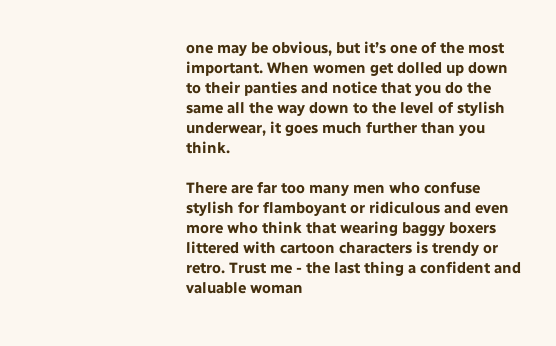one may be obvious, but it’s one of the most important. When women get dolled up down to their panties and notice that you do the same all the way down to the level of stylish underwear, it goes much further than you think.

There are far too many men who confuse stylish for flamboyant or ridiculous and even more who think that wearing baggy boxers littered with cartoon characters is trendy or retro. Trust me - the last thing a confident and valuable woman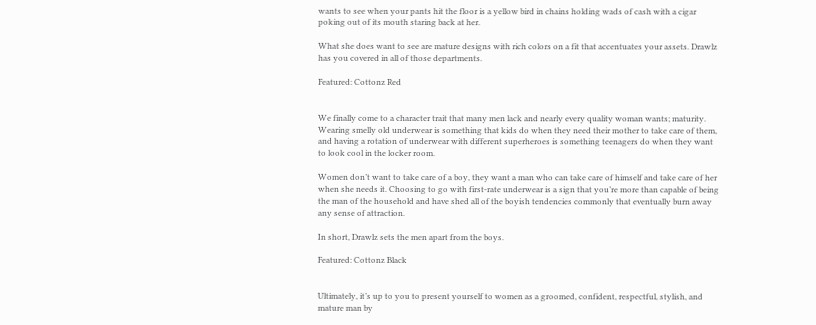wants to see when your pants hit the floor is a yellow bird in chains holding wads of cash with a cigar poking out of its mouth staring back at her.

What she does want to see are mature designs with rich colors on a fit that accentuates your assets. Drawlz has you covered in all of those departments.

Featured: Cottonz Red


We finally come to a character trait that many men lack and nearly every quality woman wants; maturity. Wearing smelly old underwear is something that kids do when they need their mother to take care of them, and having a rotation of underwear with different superheroes is something teenagers do when they want to look cool in the locker room.

Women don’t want to take care of a boy, they want a man who can take care of himself and take care of her when she needs it. Choosing to go with first-rate underwear is a sign that you’re more than capable of being the man of the household and have shed all of the boyish tendencies commonly that eventually burn away any sense of attraction.

In short, Drawlz sets the men apart from the boys.

Featured: Cottonz Black


Ultimately, it’s up to you to present yourself to women as a groomed, confident, respectful, stylish, and mature man by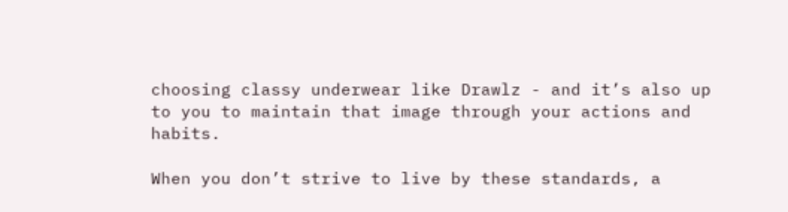choosing classy underwear like Drawlz - and it’s also up to you to maintain that image through your actions and habits.

When you don’t strive to live by these standards, a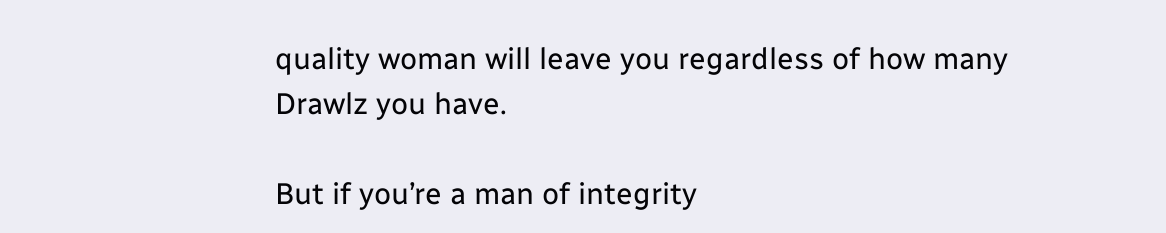quality woman will leave you regardless of how many Drawlz you have.

But if you’re a man of integrity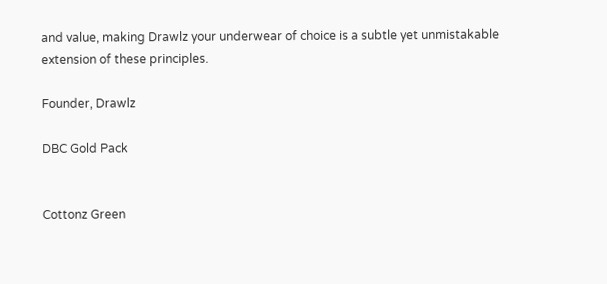and value, making Drawlz your underwear of choice is a subtle yet unmistakable extension of these principles.

Founder, Drawlz

DBC Gold Pack


Cottonz Green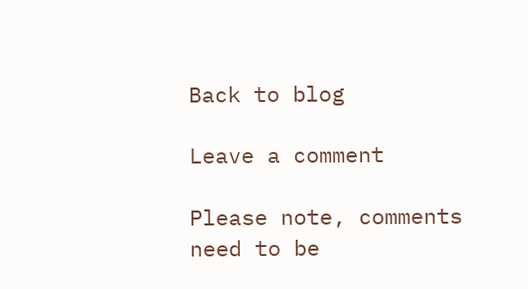Back to blog

Leave a comment

Please note, comments need to be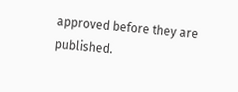approved before they are published.